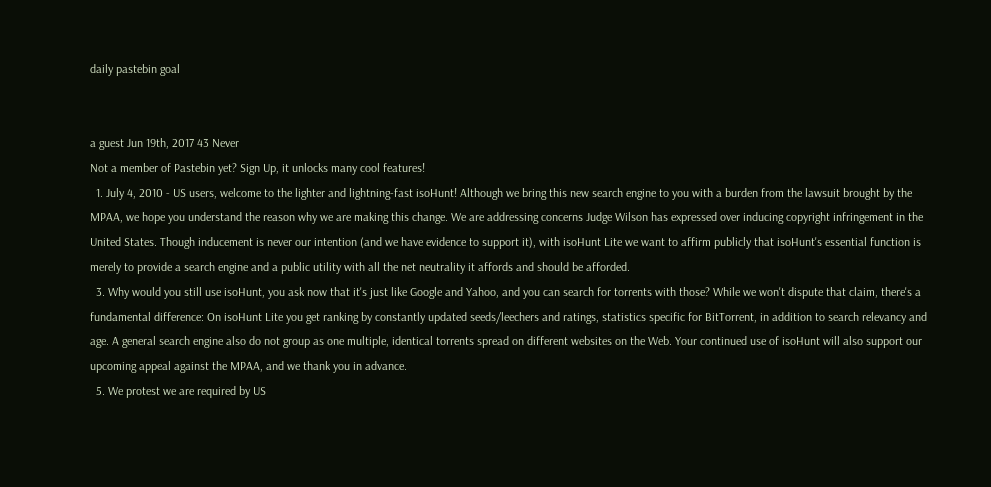daily pastebin goal


a guest Jun 19th, 2017 43 Never
Not a member of Pastebin yet? Sign Up, it unlocks many cool features!
  1. July 4, 2010 - US users, welcome to the lighter and lightning-fast isoHunt! Although we bring this new search engine to you with a burden from the lawsuit brought by the MPAA, we hope you understand the reason why we are making this change. We are addressing concerns Judge Wilson has expressed over inducing copyright infringement in the United States. Though inducement is never our intention (and we have evidence to support it), with isoHunt Lite we want to affirm publicly that isoHunt's essential function is merely to provide a search engine and a public utility with all the net neutrality it affords and should be afforded.
  3. Why would you still use isoHunt, you ask now that it's just like Google and Yahoo, and you can search for torrents with those? While we won't dispute that claim, there's a fundamental difference: On isoHunt Lite you get ranking by constantly updated seeds/leechers and ratings, statistics specific for BitTorrent, in addition to search relevancy and age. A general search engine also do not group as one multiple, identical torrents spread on different websites on the Web. Your continued use of isoHunt will also support our upcoming appeal against the MPAA, and we thank you in advance.
  5. We protest we are required by US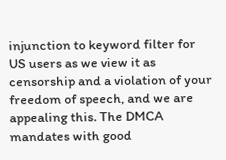injunction to keyword filter for US users as we view it as censorship and a violation of your freedom of speech, and we are appealing this. The DMCA mandates with good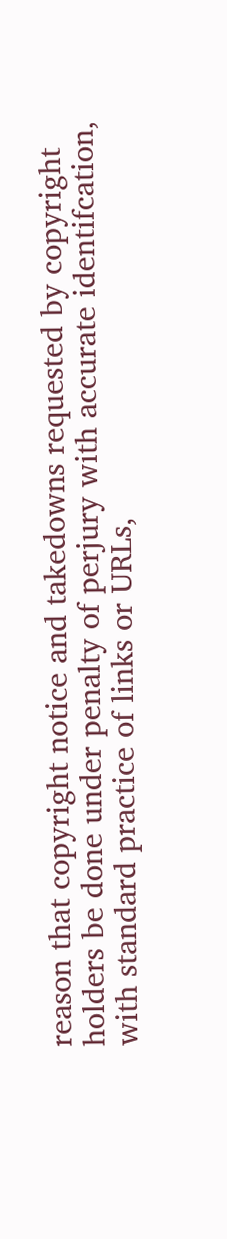reason that copyright notice and takedowns requested by copyright holders be done under penalty of perjury with accurate identifcation, with standard practice of links or URLs,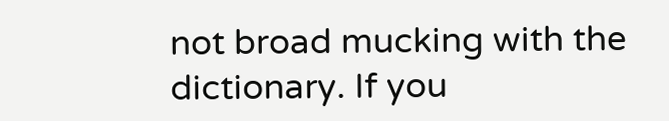not broad mucking with the dictionary. If you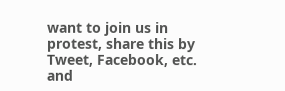want to join us in protest, share this by Tweet, Facebook, etc. and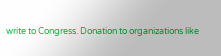write to Congress. Donation to organizations like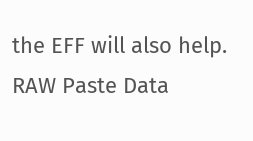the EFF will also help.
RAW Paste Data